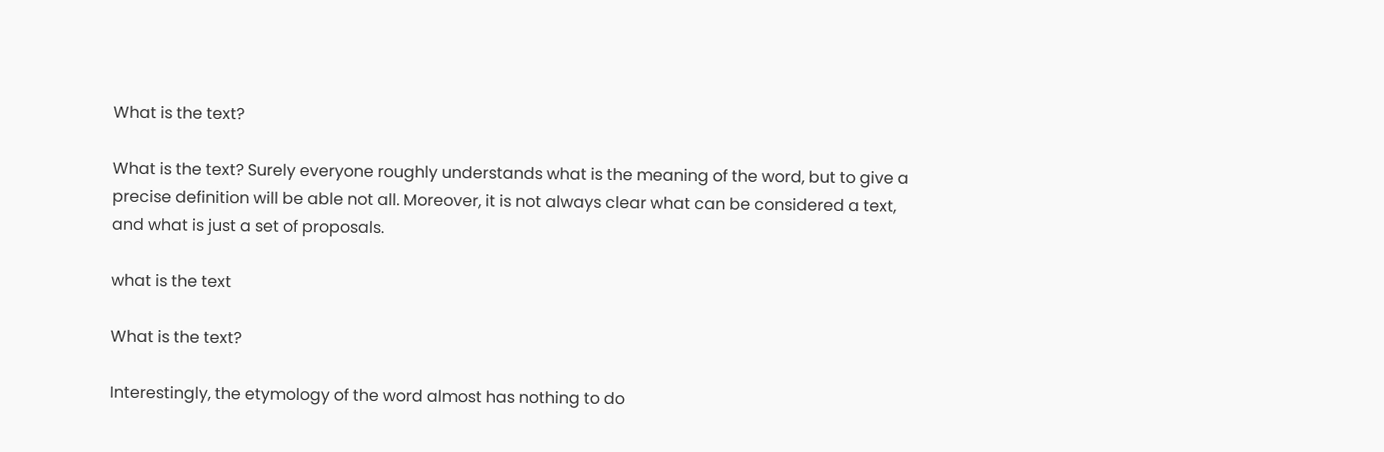What is the text?

What is the text? Surely everyone roughly understands what is the meaning of the word, but to give a precise definition will be able not all. Moreover, it is not always clear what can be considered a text, and what is just a set of proposals.

what is the text

What is the text?

Interestingly, the etymology of the word almost has nothing to do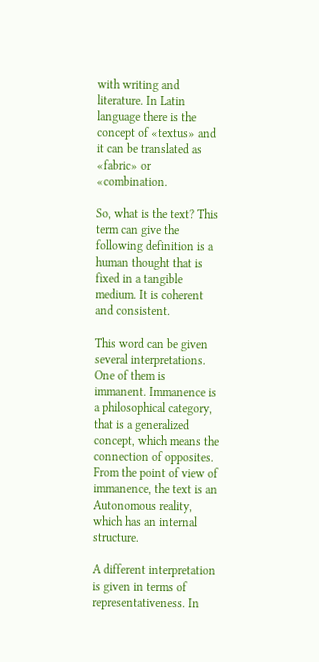with writing and literature. In Latin language there is the concept of «textus» and it can be translated as «fabric» or «combination.

So, what is the text? This term can give the following definition is a human thought that is fixed in a tangible medium. It is coherent and consistent.

This word can be given several interpretations. One of them is immanent. Immanence is a philosophical category, that is a generalized concept, which means the connection of opposites. From the point of view of immanence, the text is an Autonomous reality, which has an internal structure.

A different interpretation is given in terms of representativeness. In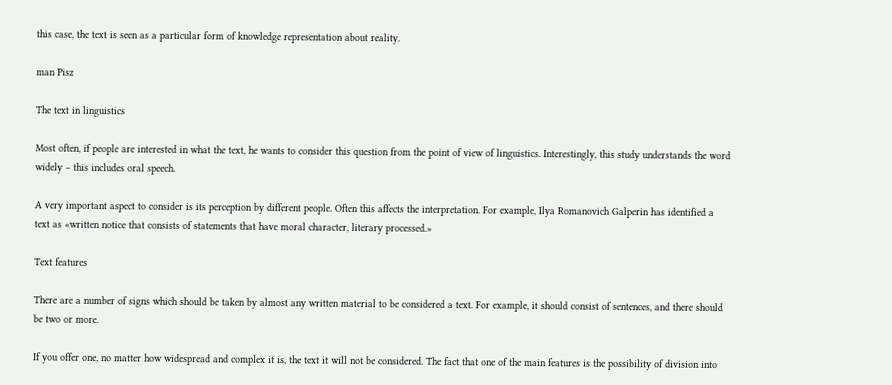this case, the text is seen as a particular form of knowledge representation about reality.

man Pisz

The text in linguistics

Most often, if people are interested in what the text, he wants to consider this question from the point of view of linguistics. Interestingly, this study understands the word widely – this includes oral speech.

A very important aspect to consider is its perception by different people. Often this affects the interpretation. For example, Ilya Romanovich Galperin has identified a text as «written notice that consists of statements that have moral character, literary processed.»

Text features

There are a number of signs which should be taken by almost any written material to be considered a text. For example, it should consist of sentences, and there should be two or more.

If you offer one, no matter how widespread and complex it is, the text it will not be considered. The fact that one of the main features is the possibility of division into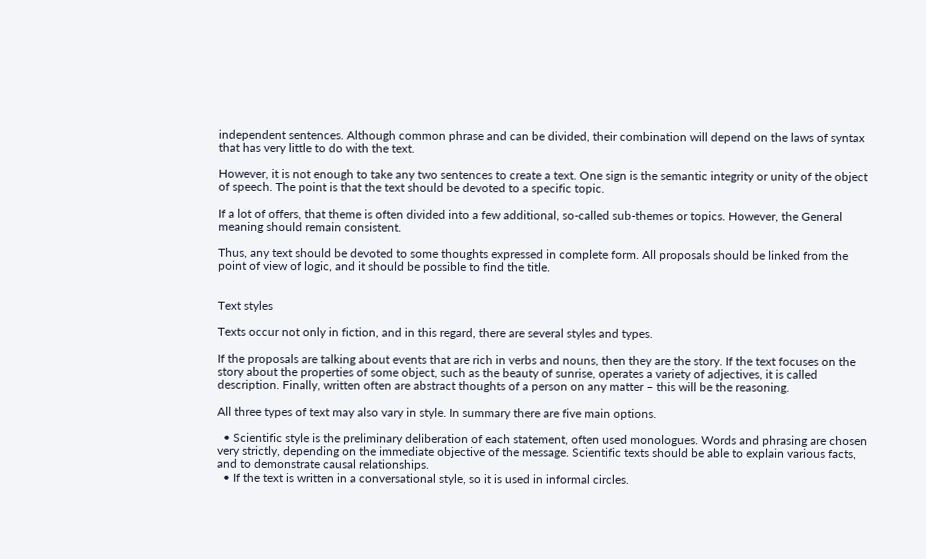independent sentences. Although common phrase and can be divided, their combination will depend on the laws of syntax that has very little to do with the text.

However, it is not enough to take any two sentences to create a text. One sign is the semantic integrity or unity of the object of speech. The point is that the text should be devoted to a specific topic.

If a lot of offers, that theme is often divided into a few additional, so-called sub-themes or topics. However, the General meaning should remain consistent.

Thus, any text should be devoted to some thoughts expressed in complete form. All proposals should be linked from the point of view of logic, and it should be possible to find the title.


Text styles

Texts occur not only in fiction, and in this regard, there are several styles and types.

If the proposals are talking about events that are rich in verbs and nouns, then they are the story. If the text focuses on the story about the properties of some object, such as the beauty of sunrise, operates a variety of adjectives, it is called description. Finally, written often are abstract thoughts of a person on any matter – this will be the reasoning.

All three types of text may also vary in style. In summary there are five main options.

  • Scientific style is the preliminary deliberation of each statement, often used monologues. Words and phrasing are chosen very strictly, depending on the immediate objective of the message. Scientific texts should be able to explain various facts, and to demonstrate causal relationships.
  • If the text is written in a conversational style, so it is used in informal circles.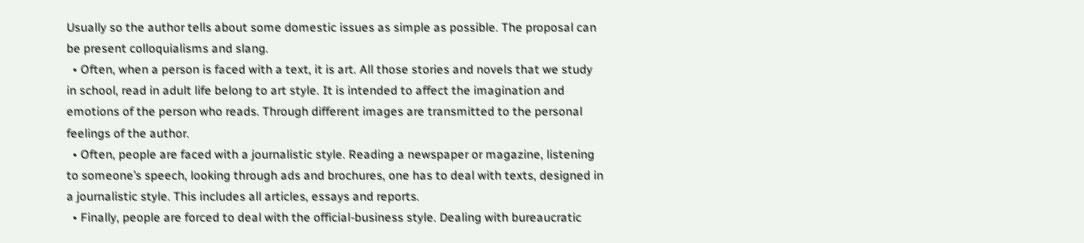Usually so the author tells about some domestic issues as simple as possible. The proposal can be present colloquialisms and slang.
  • Often, when a person is faced with a text, it is art. All those stories and novels that we study in school, read in adult life belong to art style. It is intended to affect the imagination and emotions of the person who reads. Through different images are transmitted to the personal feelings of the author.
  • Often, people are faced with a journalistic style. Reading a newspaper or magazine, listening to someone’s speech, looking through ads and brochures, one has to deal with texts, designed in a journalistic style. This includes all articles, essays and reports.
  • Finally, people are forced to deal with the official-business style. Dealing with bureaucratic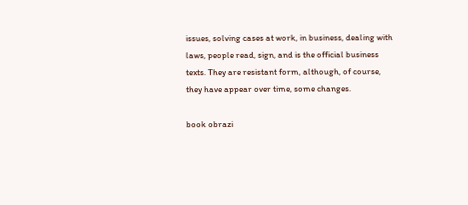issues, solving cases at work, in business, dealing with laws, people read, sign, and is the official business texts. They are resistant form, although, of course, they have appear over time, some changes.

book obrazi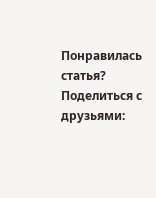Понравилась статья? Поделиться с друзьями: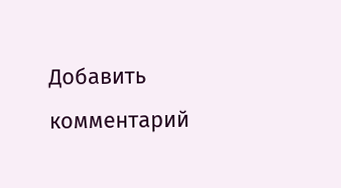Добавить комментарий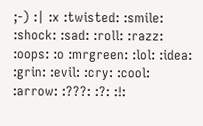;-) :| :x :twisted: :smile: :shock: :sad: :roll: :razz: :oops: :o :mrgreen: :lol: :idea: :grin: :evil: :cry: :cool: :arrow: :???: :?: :!: